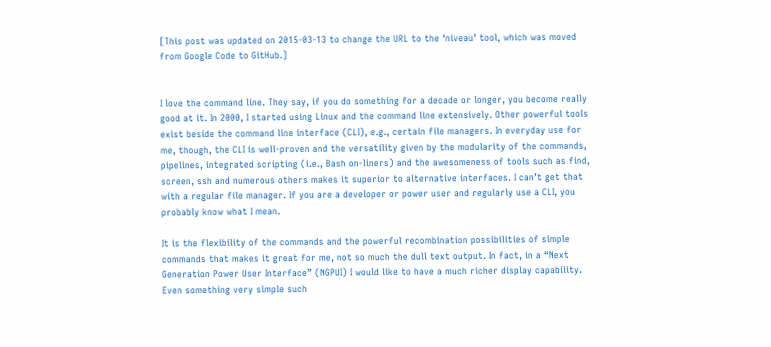[This post was updated on 2015-03-13 to change the URL to the ‘niveau’ tool, which was moved from Google Code to GitHub.]


I love the command line. They say, if you do something for a decade or longer, you become really good at it. In 2000, I started using Linux and the command line extensively. Other powerful tools exist beside the command line interface (CLI), e.g., certain file managers. In everyday use for me, though, the CLI is well-proven and the versatility given by the modularity of the commands, pipelines, integrated scripting (i.e., Bash on-liners) and the awesomeness of tools such as find, screen, ssh and numerous others makes it superior to alternative interfaces. I can’t get that with a regular file manager. If you are a developer or power user and regularly use a CLI, you probably know what I mean.

It is the flexibility of the commands and the powerful recombination possibilities of simple commands that makes it great for me, not so much the dull text output. In fact, in a “Next Generation Power User Interface” (NGPUI) I would like to have a much richer display capability. Even something very simple such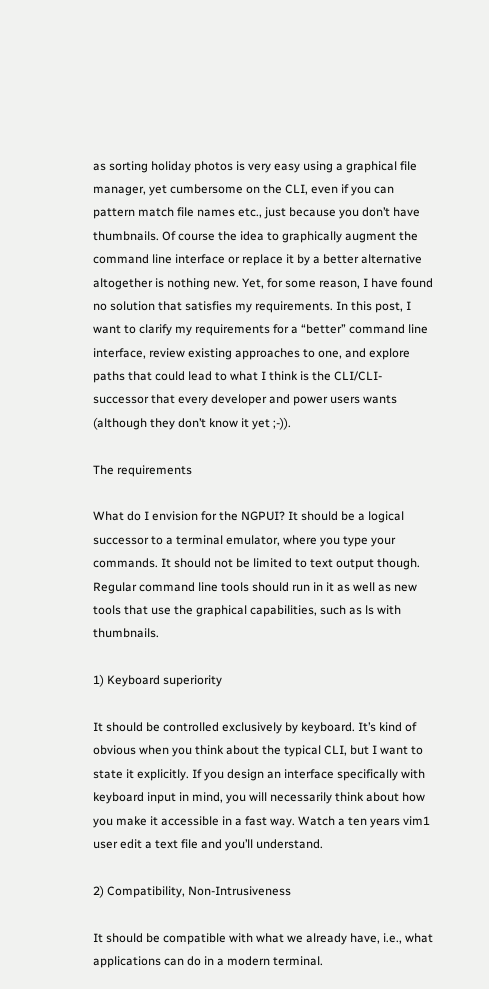as sorting holiday photos is very easy using a graphical file manager, yet cumbersome on the CLI, even if you can pattern match file names etc., just because you don’t have thumbnails. Of course the idea to graphically augment the command line interface or replace it by a better alternative altogether is nothing new. Yet, for some reason, I have found no solution that satisfies my requirements. In this post, I want to clarify my requirements for a “better” command line interface, review existing approaches to one, and explore paths that could lead to what I think is the CLI/CLI-successor that every developer and power users wants (although they don’t know it yet ;-)).

The requirements

What do I envision for the NGPUI? It should be a logical successor to a terminal emulator, where you type your commands. It should not be limited to text output though. Regular command line tools should run in it as well as new tools that use the graphical capabilities, such as ls with thumbnails.

1) Keyboard superiority

It should be controlled exclusively by keyboard. It’s kind of obvious when you think about the typical CLI, but I want to state it explicitly. If you design an interface specifically with keyboard input in mind, you will necessarily think about how you make it accessible in a fast way. Watch a ten years vim1 user edit a text file and you’ll understand.

2) Compatibility, Non-Intrusiveness

It should be compatible with what we already have, i.e., what applications can do in a modern terminal.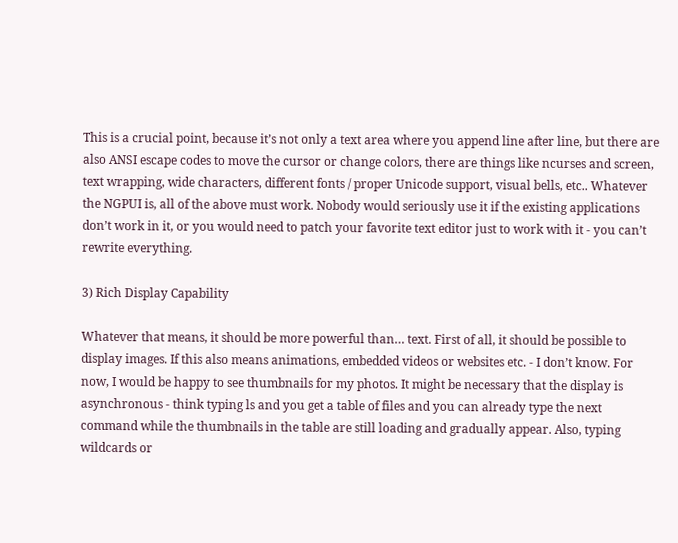This is a crucial point, because it’s not only a text area where you append line after line, but there are also ANSI escape codes to move the cursor or change colors, there are things like ncurses and screen, text wrapping, wide characters, different fonts / proper Unicode support, visual bells, etc.. Whatever the NGPUI is, all of the above must work. Nobody would seriously use it if the existing applications don’t work in it, or you would need to patch your favorite text editor just to work with it - you can’t rewrite everything.

3) Rich Display Capability

Whatever that means, it should be more powerful than… text. First of all, it should be possible to display images. If this also means animations, embedded videos or websites etc. - I don’t know. For now, I would be happy to see thumbnails for my photos. It might be necessary that the display is asynchronous - think typing ls and you get a table of files and you can already type the next command while the thumbnails in the table are still loading and gradually appear. Also, typing wildcards or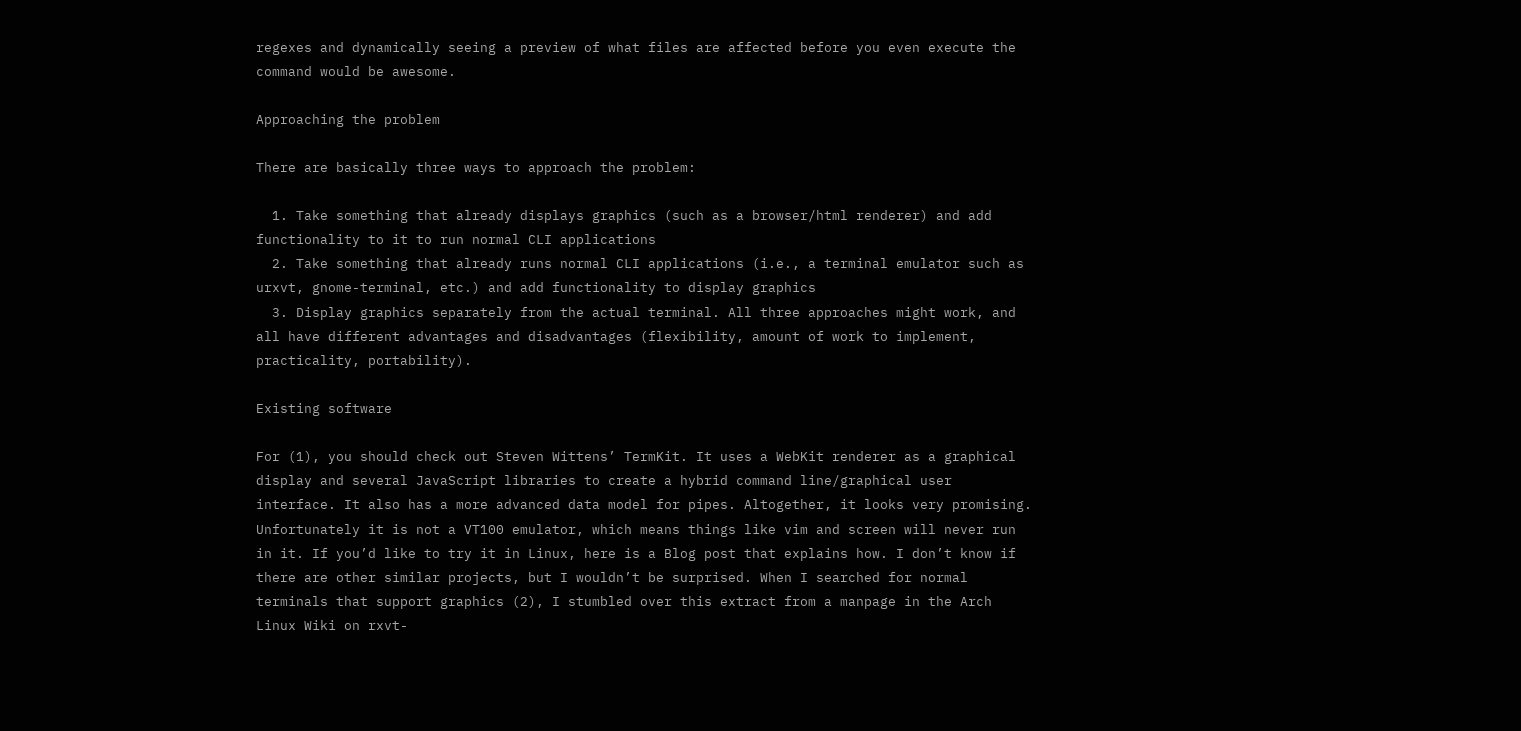regexes and dynamically seeing a preview of what files are affected before you even execute the command would be awesome.

Approaching the problem

There are basically three ways to approach the problem:

  1. Take something that already displays graphics (such as a browser/html renderer) and add functionality to it to run normal CLI applications
  2. Take something that already runs normal CLI applications (i.e., a terminal emulator such as urxvt, gnome-terminal, etc.) and add functionality to display graphics
  3. Display graphics separately from the actual terminal. All three approaches might work, and all have different advantages and disadvantages (flexibility, amount of work to implement, practicality, portability).

Existing software

For (1), you should check out Steven Wittens’ TermKit. It uses a WebKit renderer as a graphical display and several JavaScript libraries to create a hybrid command line/graphical user interface. It also has a more advanced data model for pipes. Altogether, it looks very promising. Unfortunately it is not a VT100 emulator, which means things like vim and screen will never run in it. If you’d like to try it in Linux, here is a Blog post that explains how. I don’t know if there are other similar projects, but I wouldn’t be surprised. When I searched for normal terminals that support graphics (2), I stumbled over this extract from a manpage in the Arch Linux Wiki on rxvt-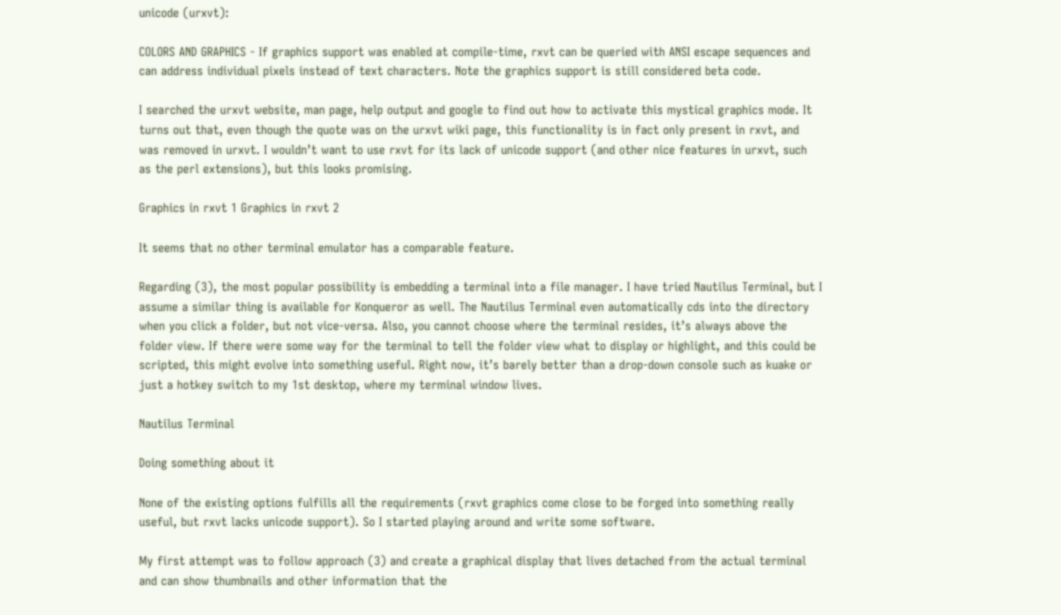unicode (urxvt):

COLORS AND GRAPHICS - If graphics support was enabled at compile-time, rxvt can be queried with ANSI escape sequences and can address individual pixels instead of text characters. Note the graphics support is still considered beta code.

I searched the urxvt website, man page, help output and google to find out how to activate this mystical graphics mode. It turns out that, even though the quote was on the urxvt wiki page, this functionality is in fact only present in rxvt, and was removed in urxvt. I wouldn’t want to use rxvt for its lack of unicode support (and other nice features in urxvt, such as the perl extensions), but this looks promising.

Graphics in rxvt 1 Graphics in rxvt 2

It seems that no other terminal emulator has a comparable feature.

Regarding (3), the most popular possibility is embedding a terminal into a file manager. I have tried Nautilus Terminal, but I assume a similar thing is available for Konqueror as well. The Nautilus Terminal even automatically cds into the directory when you click a folder, but not vice-versa. Also, you cannot choose where the terminal resides, it’s always above the folder view. If there were some way for the terminal to tell the folder view what to display or highlight, and this could be scripted, this might evolve into something useful. Right now, it’s barely better than a drop-down console such as kuake or just a hotkey switch to my 1st desktop, where my terminal window lives.

Nautilus Terminal

Doing something about it

None of the existing options fulfills all the requirements (rxvt graphics come close to be forged into something really useful, but rxvt lacks unicode support). So I started playing around and write some software.

My first attempt was to follow approach (3) and create a graphical display that lives detached from the actual terminal and can show thumbnails and other information that the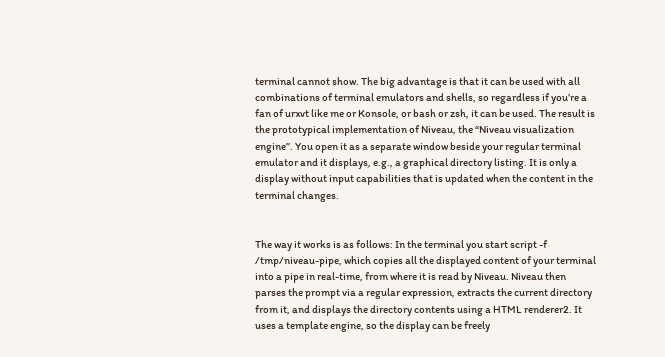terminal cannot show. The big advantage is that it can be used with all combinations of terminal emulators and shells, so regardless if you’re a fan of urxvt like me or Konsole, or bash or zsh, it can be used. The result is the prototypical implementation of Niveau, the “Niveau visualization engine”. You open it as a separate window beside your regular terminal emulator and it displays, e.g., a graphical directory listing. It is only a display without input capabilities that is updated when the content in the terminal changes.


The way it works is as follows: In the terminal you start script -f /tmp/niveau-pipe, which copies all the displayed content of your terminal into a pipe in real-time, from where it is read by Niveau. Niveau then parses the prompt via a regular expression, extracts the current directory from it, and displays the directory contents using a HTML renderer2. It uses a template engine, so the display can be freely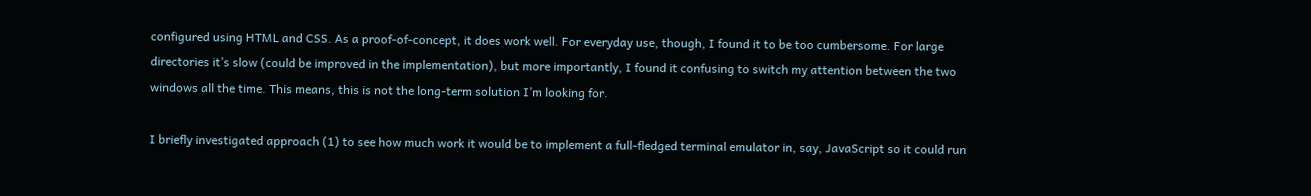configured using HTML and CSS. As a proof-of-concept, it does work well. For everyday use, though, I found it to be too cumbersome. For large directories it’s slow (could be improved in the implementation), but more importantly, I found it confusing to switch my attention between the two windows all the time. This means, this is not the long-term solution I’m looking for.

I briefly investigated approach (1) to see how much work it would be to implement a full-fledged terminal emulator in, say, JavaScript so it could run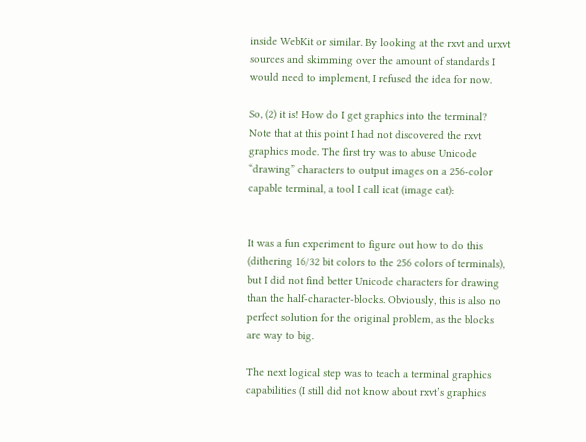inside WebKit or similar. By looking at the rxvt and urxvt sources and skimming over the amount of standards I would need to implement, I refused the idea for now.

So, (2) it is! How do I get graphics into the terminal? Note that at this point I had not discovered the rxvt graphics mode. The first try was to abuse Unicode “drawing” characters to output images on a 256-color capable terminal, a tool I call icat (image cat):


It was a fun experiment to figure out how to do this (dithering 16/32 bit colors to the 256 colors of terminals), but I did not find better Unicode characters for drawing than the half-character-blocks. Obviously, this is also no perfect solution for the original problem, as the blocks are way to big.

The next logical step was to teach a terminal graphics capabilities (I still did not know about rxvt’s graphics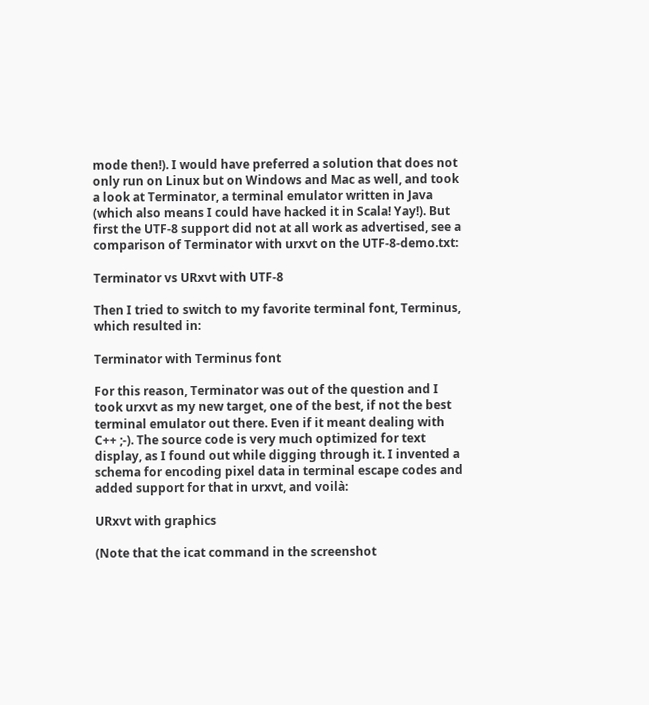mode then!). I would have preferred a solution that does not only run on Linux but on Windows and Mac as well, and took a look at Terminator, a terminal emulator written in Java (which also means I could have hacked it in Scala! Yay!). But first the UTF-8 support did not at all work as advertised, see a comparison of Terminator with urxvt on the UTF-8-demo.txt:

Terminator vs URxvt with UTF-8

Then I tried to switch to my favorite terminal font, Terminus, which resulted in:

Terminator with Terminus font

For this reason, Terminator was out of the question and I took urxvt as my new target, one of the best, if not the best terminal emulator out there. Even if it meant dealing with C++ ;-). The source code is very much optimized for text display, as I found out while digging through it. I invented a schema for encoding pixel data in terminal escape codes and added support for that in urxvt, and voilà:

URxvt with graphics

(Note that the icat command in the screenshot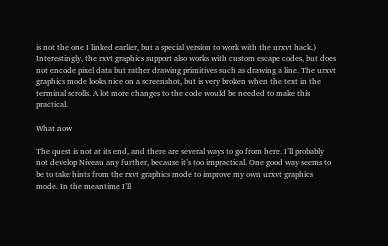is not the one I linked earlier, but a special version to work with the urxvt hack.) Interestingly, the rxvt graphics support also works with custom escape codes, but does not encode pixel data but rather drawing primitives such as drawing a line. The urxvt graphics mode looks nice on a screenshot, but is very broken when the text in the terminal scrolls. A lot more changes to the code would be needed to make this practical.

What now

The quest is not at its end, and there are several ways to go from here. I’ll probably not develop Niveau any further, because it’s too impractical. One good way seems to be to take hints from the rxvt graphics mode to improve my own urxvt graphics mode. In the meantime I’ll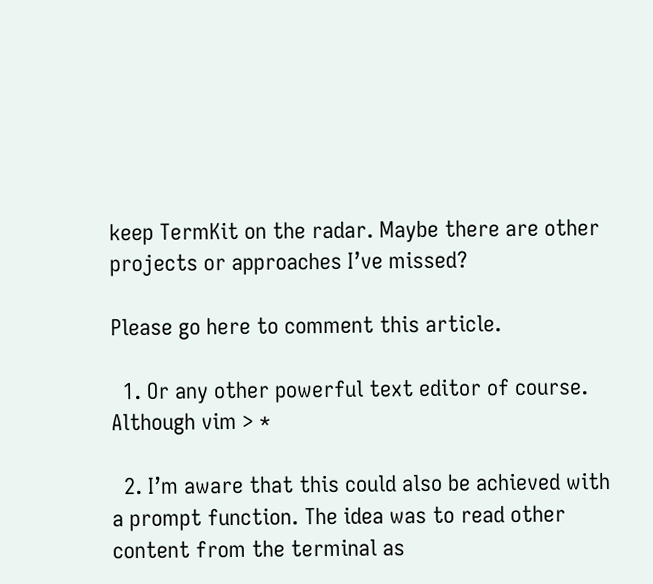keep TermKit on the radar. Maybe there are other projects or approaches I’ve missed?

Please go here to comment this article.

  1. Or any other powerful text editor of course. Although vim > *

  2. I’m aware that this could also be achieved with a prompt function. The idea was to read other content from the terminal as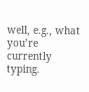well, e.g., what you’re currently typing.